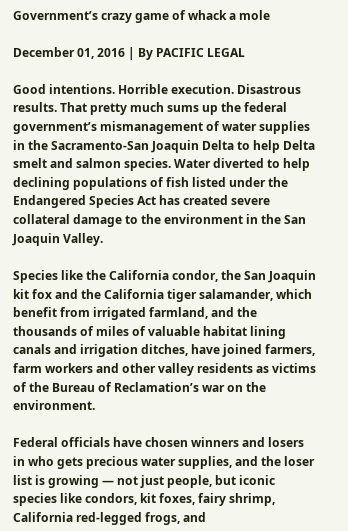Government’s crazy game of whack a mole

December 01, 2016 | By PACIFIC LEGAL

Good intentions. Horrible execution. Disastrous results. That pretty much sums up the federal government’s mismanagement of water supplies in the Sacramento-San Joaquin Delta to help Delta smelt and salmon species. Water diverted to help declining populations of fish listed under the Endangered Species Act has created severe collateral damage to the environment in the San Joaquin Valley.

Species like the California condor, the San Joaquin kit fox and the California tiger salamander, which benefit from irrigated farmland, and the thousands of miles of valuable habitat lining canals and irrigation ditches, have joined farmers, farm workers and other valley residents as victims of the Bureau of Reclamation’s war on the environment.

Federal officials have chosen winners and losers in who gets precious water supplies, and the loser list is growing — not just people, but iconic species like condors, kit foxes, fairy shrimp, California red-legged frogs, and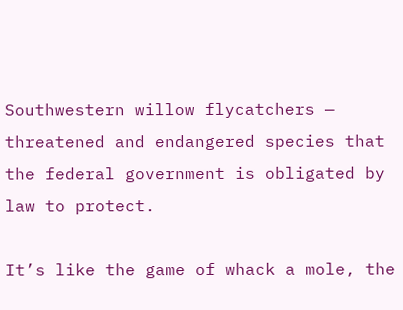Southwestern willow flycatchers — threatened and endangered species that the federal government is obligated by law to protect.

It’s like the game of whack a mole, the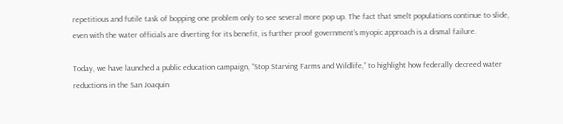repetitious and futile task of bopping one problem only to see several more pop up. The fact that smelt populations continue to slide, even with the water officials are diverting for its benefit, is further proof government’s myopic approach is a dismal failure.

Today, we have launched a public education campaign, “Stop Starving Farms and Wildlife,” to highlight how federally decreed water reductions in the San Joaquin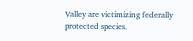Valley are victimizing federally protected species.